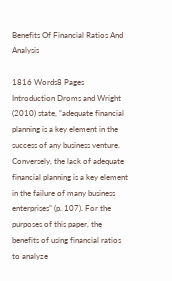Benefits Of Financial Ratios And Analysis

1816 Words8 Pages
Introduction Droms and Wright (2010) state, “adequate financial planning is a key element in the success of any business venture. Conversely, the lack of adequate financial planning is a key element in the failure of many business enterprises” (p. 107). For the purposes of this paper, the benefits of using financial ratios to analyze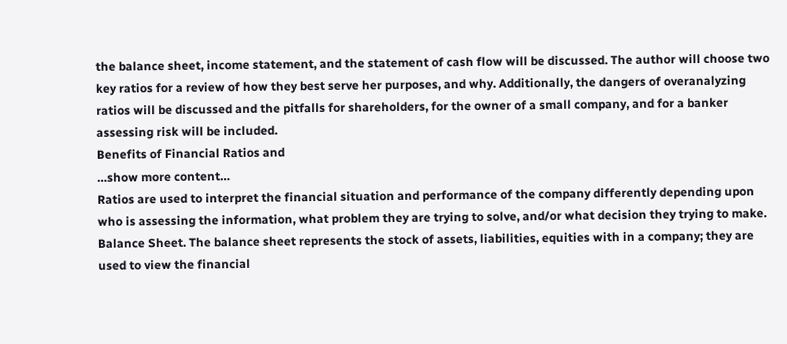the balance sheet, income statement, and the statement of cash flow will be discussed. The author will choose two key ratios for a review of how they best serve her purposes, and why. Additionally, the dangers of overanalyzing ratios will be discussed and the pitfalls for shareholders, for the owner of a small company, and for a banker assessing risk will be included.
Benefits of Financial Ratios and
…show more content…
Ratios are used to interpret the financial situation and performance of the company differently depending upon who is assessing the information, what problem they are trying to solve, and/or what decision they trying to make. Balance Sheet. The balance sheet represents the stock of assets, liabilities, equities with in a company; they are used to view the financial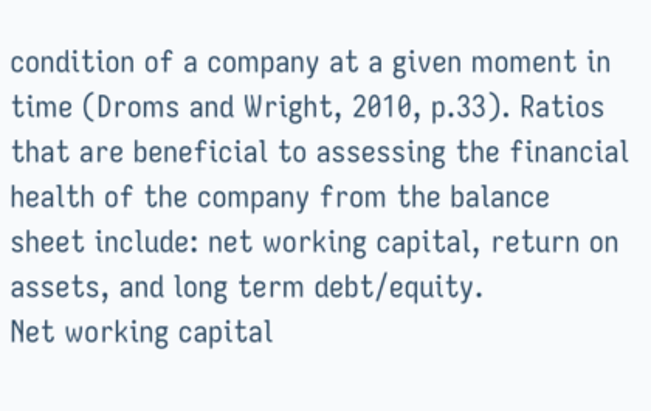condition of a company at a given moment in time (Droms and Wright, 2010, p.33). Ratios that are beneficial to assessing the financial health of the company from the balance sheet include: net working capital, return on assets, and long term debt/equity.
Net working capital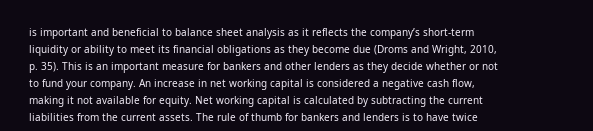is important and beneficial to balance sheet analysis as it reflects the company’s short-term liquidity or ability to meet its financial obligations as they become due (Droms and Wright, 2010, p. 35). This is an important measure for bankers and other lenders as they decide whether or not to fund your company. An increase in net working capital is considered a negative cash flow, making it not available for equity. Net working capital is calculated by subtracting the current liabilities from the current assets. The rule of thumb for bankers and lenders is to have twice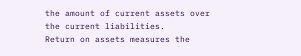the amount of current assets over the current liabilities.
Return on assets measures the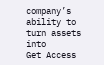company’s ability to turn assets into
Get Access